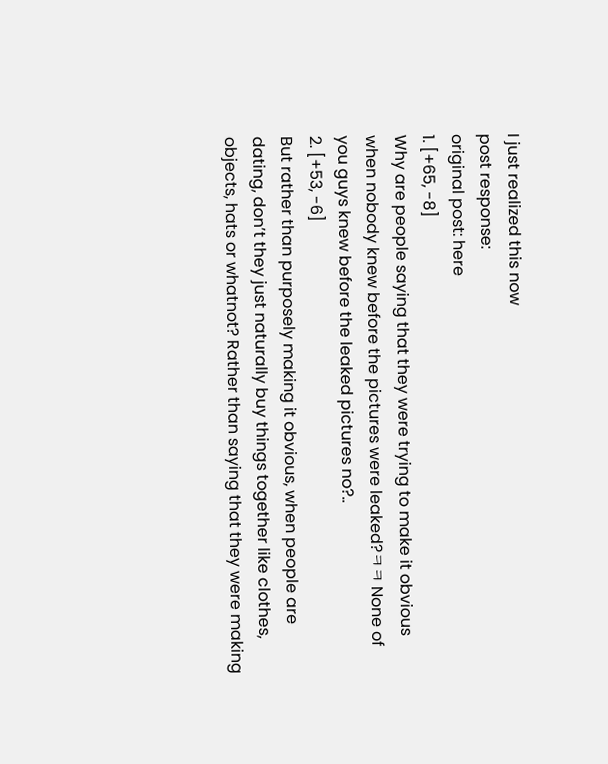I just realized this now
post response:
original post: here
1. [+65, -8]
Why are people saying that they were trying to make it obvious when nobody knew before the pictures were leaked?ㅋㅋ None of you guys knew before the leaked pictures no?..
2. [+53, -6]
But rather than purposely making it obvious, when people are dating, don’t they just naturally buy things together like clothes, objects, hats or whatnot? Rather than saying that they were making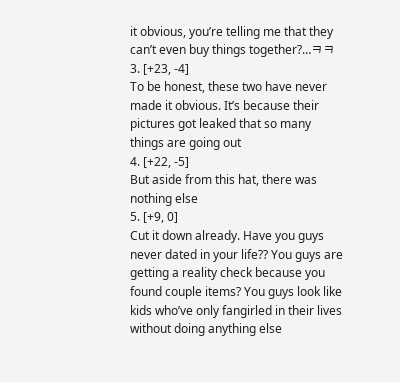it obvious, you’re telling me that they can’t even buy things together?…ㅋㅋ
3. [+23, -4]
To be honest, these two have never made it obvious. It’s because their pictures got leaked that so many things are going out
4. [+22, -5]
But aside from this hat, there was nothing else
5. [+9, 0]
Cut it down already. Have you guys never dated in your life?? You guys are getting a reality check because you found couple items? You guys look like kids who’ve only fangirled in their lives without doing anything else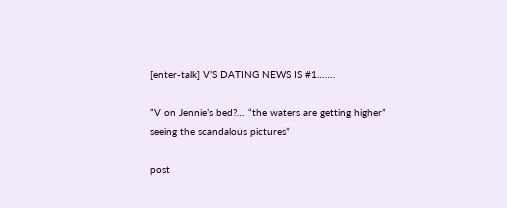[enter-talk] V’S DATING NEWS IS #1…….

“V on Jennie’s bed?… “the waters are getting higher” seeing the scandalous pictures”

post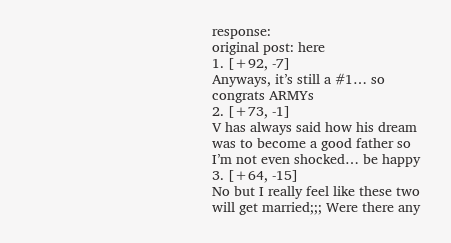response:
original post: here
1. [+92, -7]
Anyways, it’s still a #1… so congrats ARMYs
2. [+73, -1]
V has always said how his dream was to become a good father so I’m not even shocked… be happy
3. [+64, -15]
No but I really feel like these two will get married;;; Were there any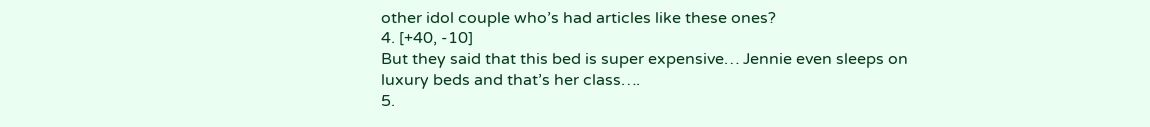other idol couple who’s had articles like these ones?
4. [+40, -10]
But they said that this bed is super expensive… Jennie even sleeps on luxury beds and that’s her class….
5.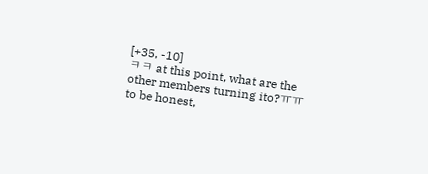[+35, -10]
ㅋㅋ at this point, what are the other members turning ito?ㅠㅠ to be honest,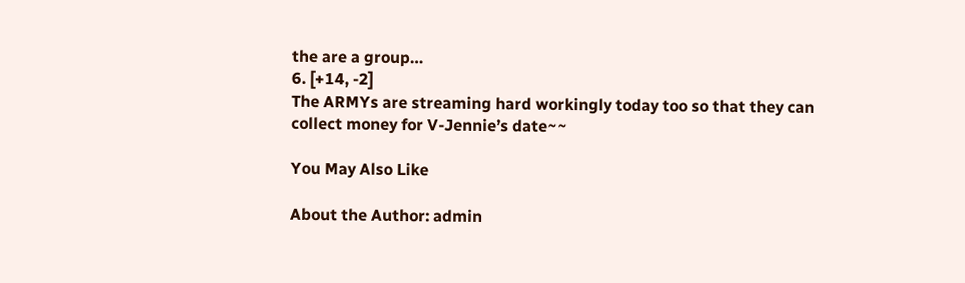the are a group…
6. [+14, -2]
The ARMYs are streaming hard workingly today too so that they can collect money for V-Jennie’s date~~

You May Also Like

About the Author: admin